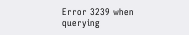Error 3239 when querying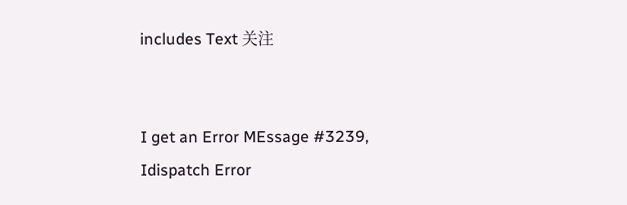includes Text 关注


I get an Error MEssage #3239, Idispatch Error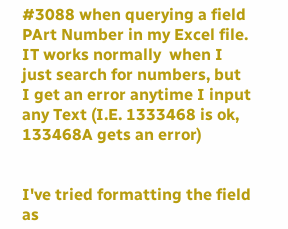#3088 when querying a field PArt Number in my Excel file. IT works normally  when I just search for numbers, but I get an error anytime I input any Text (I.E. 1333468 is ok, 133468A gets an error)


I've tried formatting the field as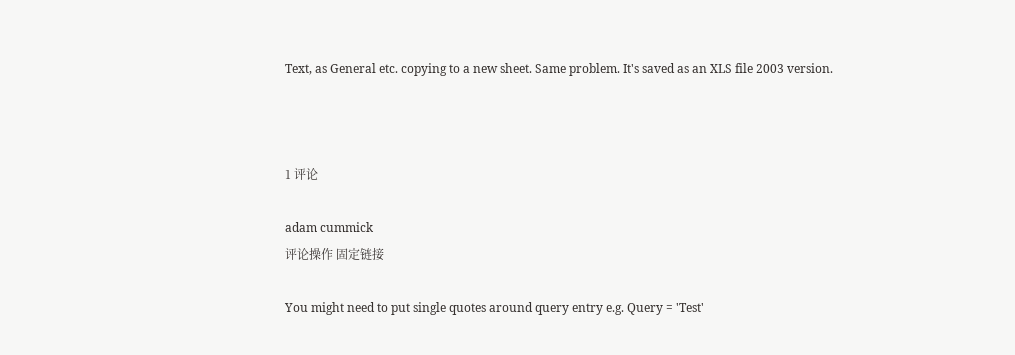Text, as General etc. copying to a new sheet. Same problem. It's saved as an XLS file 2003 version.



1 评论

adam cummick
评论操作 固定链接

You might need to put single quotes around query entry e.g. Query = 'Test'